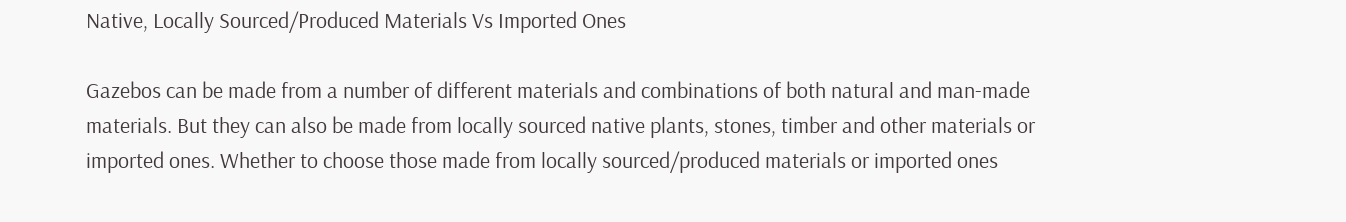Native, Locally Sourced/Produced Materials Vs Imported Ones

Gazebos can be made from a number of different materials and combinations of both natural and man-made materials. But they can also be made from locally sourced native plants, stones, timber and other materials or imported ones. Whether to choose those made from locally sourced/produced materials or imported ones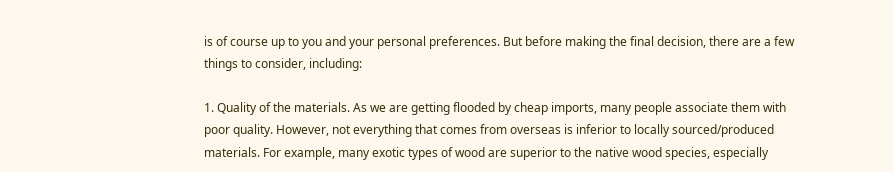is of course up to you and your personal preferences. But before making the final decision, there are a few things to consider, including:

1. Quality of the materials. As we are getting flooded by cheap imports, many people associate them with poor quality. However, not everything that comes from overseas is inferior to locally sourced/produced materials. For example, many exotic types of wood are superior to the native wood species, especially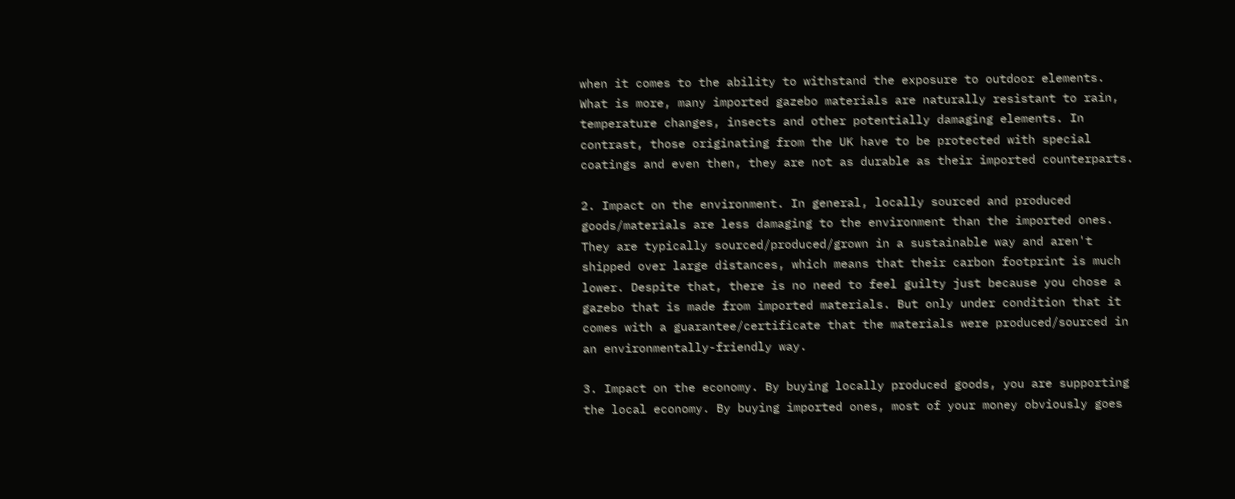when it comes to the ability to withstand the exposure to outdoor elements. What is more, many imported gazebo materials are naturally resistant to rain, temperature changes, insects and other potentially damaging elements. In contrast, those originating from the UK have to be protected with special coatings and even then, they are not as durable as their imported counterparts.

2. Impact on the environment. In general, locally sourced and produced goods/materials are less damaging to the environment than the imported ones. They are typically sourced/produced/grown in a sustainable way and aren't shipped over large distances, which means that their carbon footprint is much lower. Despite that, there is no need to feel guilty just because you chose a gazebo that is made from imported materials. But only under condition that it comes with a guarantee/certificate that the materials were produced/sourced in an environmentally-friendly way.

3. Impact on the economy. By buying locally produced goods, you are supporting the local economy. By buying imported ones, most of your money obviously goes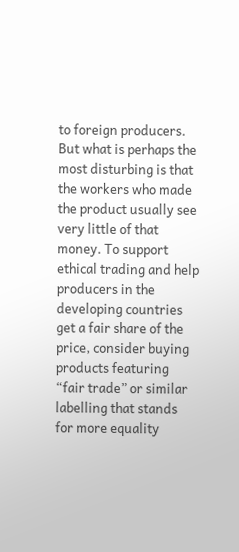to foreign producers. But what is perhaps the most disturbing is that the workers who made the product usually see very little of that money. To support ethical trading and help producers in the developing countries get a fair share of the price, consider buying products featuring “fair trade” or similar labelling that stands for more equality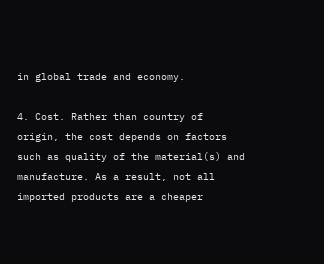in global trade and economy.

4. Cost. Rather than country of origin, the cost depends on factors such as quality of the material(s) and manufacture. As a result, not all imported products are a cheaper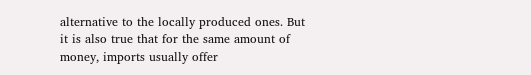alternative to the locally produced ones. But it is also true that for the same amount of money, imports usually offer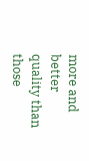more and better quality than those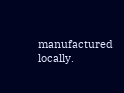manufactured locally.